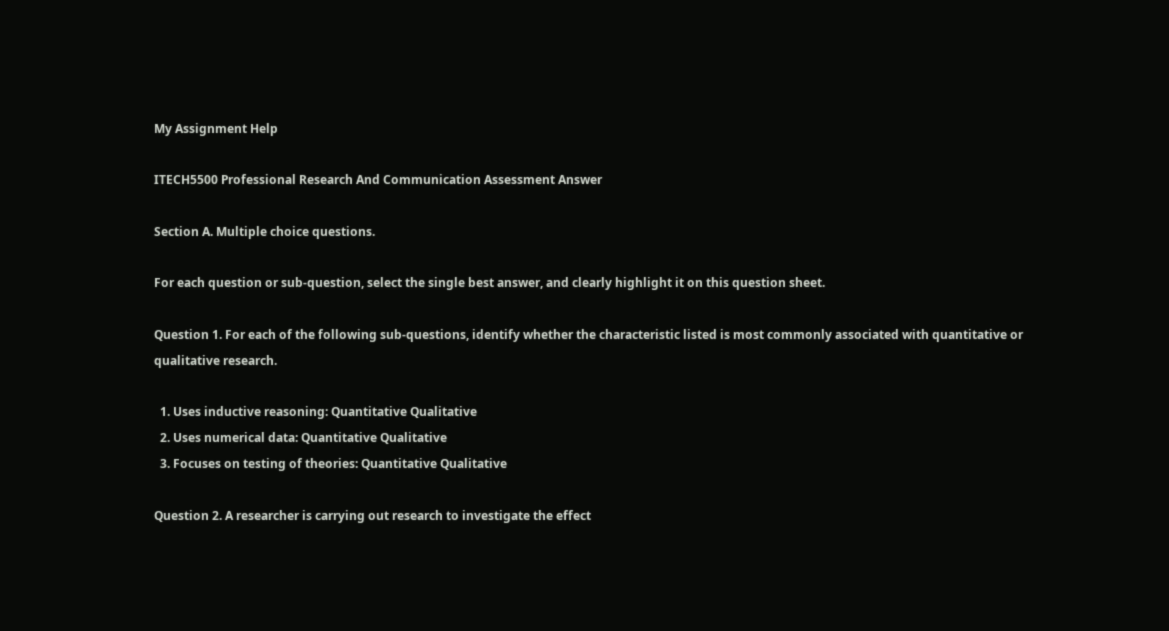My Assignment Help

ITECH5500 Professional Research And Communication Assessment Answer

Section A. Multiple choice questions.

For each question or sub-question, select the single best answer, and clearly highlight it on this question sheet.

Question 1. For each of the following sub-questions, identify whether the characteristic listed is most commonly associated with quantitative or qualitative research.

  1. Uses inductive reasoning: Quantitative Qualitative
  2. Uses numerical data: Quantitative Qualitative
  3. Focuses on testing of theories: Quantitative Qualitative

Question 2. A researcher is carrying out research to investigate the effect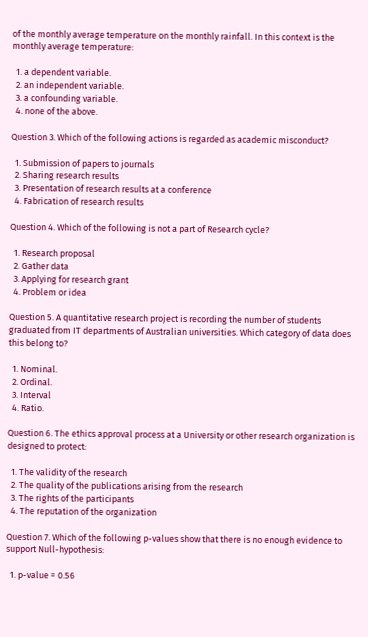of the monthly average temperature on the monthly rainfall. In this context is the monthly average temperature:

  1. a dependent variable.
  2. an independent variable.
  3. a confounding variable.
  4. none of the above.

Question 3. Which of the following actions is regarded as academic misconduct?

  1. Submission of papers to journals
  2. Sharing research results
  3. Presentation of research results at a conference
  4. Fabrication of research results

Question 4. Which of the following is not a part of Research cycle?

  1. Research proposal
  2. Gather data
  3. Applying for research grant
  4. Problem or idea

Question 5. A quantitative research project is recording the number of students graduated from IT departments of Australian universities. Which category of data does this belong to?

  1. Nominal.
  2. Ordinal.
  3. Interval
  4. Ratio.

Question 6. The ethics approval process at a University or other research organization is designed to protect:

  1. The validity of the research
  2. The quality of the publications arising from the research
  3. The rights of the participants
  4. The reputation of the organization

Question 7. Which of the following p-values show that there is no enough evidence to support Null-hypothesis:

  1. p-value = 0.56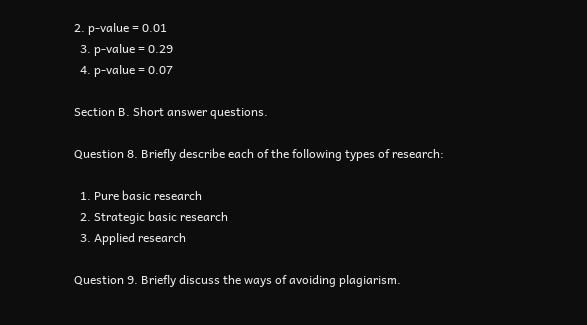2. p-value = 0.01
  3. p-value = 0.29
  4. p-value = 0.07

Section B. Short answer questions.

Question 8. Briefly describe each of the following types of research:

  1. Pure basic research
  2. Strategic basic research
  3. Applied research

Question 9. Briefly discuss the ways of avoiding plagiarism.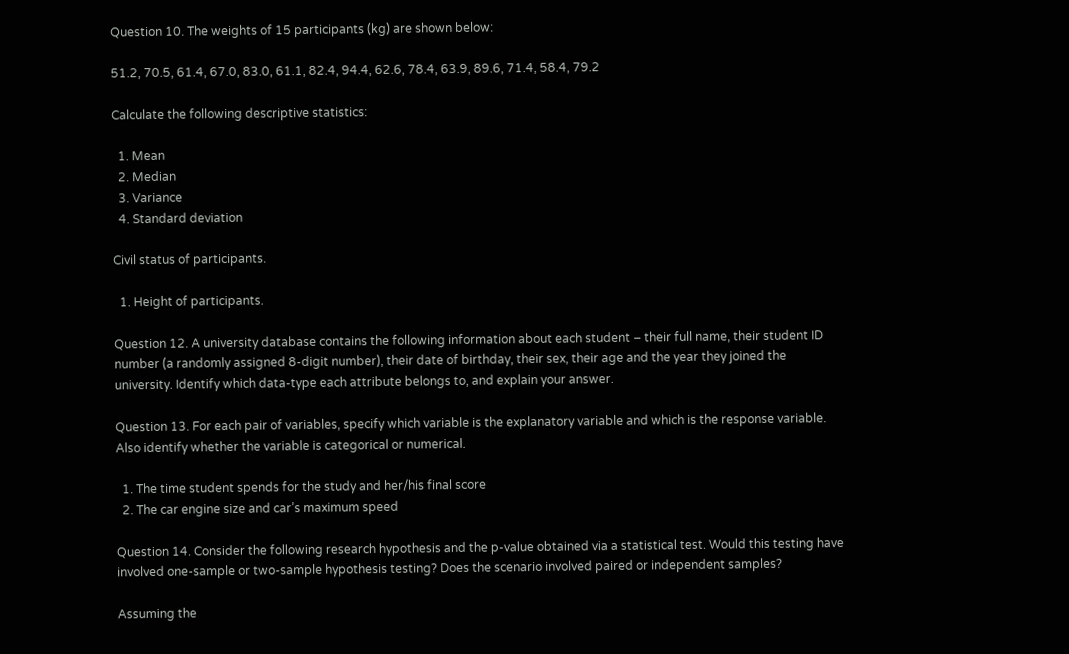Question 10. The weights of 15 participants (kg) are shown below:

51.2, 70.5, 61.4, 67.0, 83.0, 61.1, 82.4, 94.4, 62.6, 78.4, 63.9, 89.6, 71.4, 58.4, 79.2

Calculate the following descriptive statistics:

  1. Mean
  2. Median
  3. Variance
  4. Standard deviation

Civil status of participants.

  1. Height of participants.

Question 12. A university database contains the following information about each student – their full name, their student ID number (a randomly assigned 8-digit number), their date of birthday, their sex, their age and the year they joined the university. Identify which data-type each attribute belongs to, and explain your answer.

Question 13. For each pair of variables, specify which variable is the explanatory variable and which is the response variable. Also identify whether the variable is categorical or numerical.

  1. The time student spends for the study and her/his final score
  2. The car engine size and car’s maximum speed

Question 14. Consider the following research hypothesis and the p-value obtained via a statistical test. Would this testing have involved one-sample or two-sample hypothesis testing? Does the scenario involved paired or independent samples?

Assuming the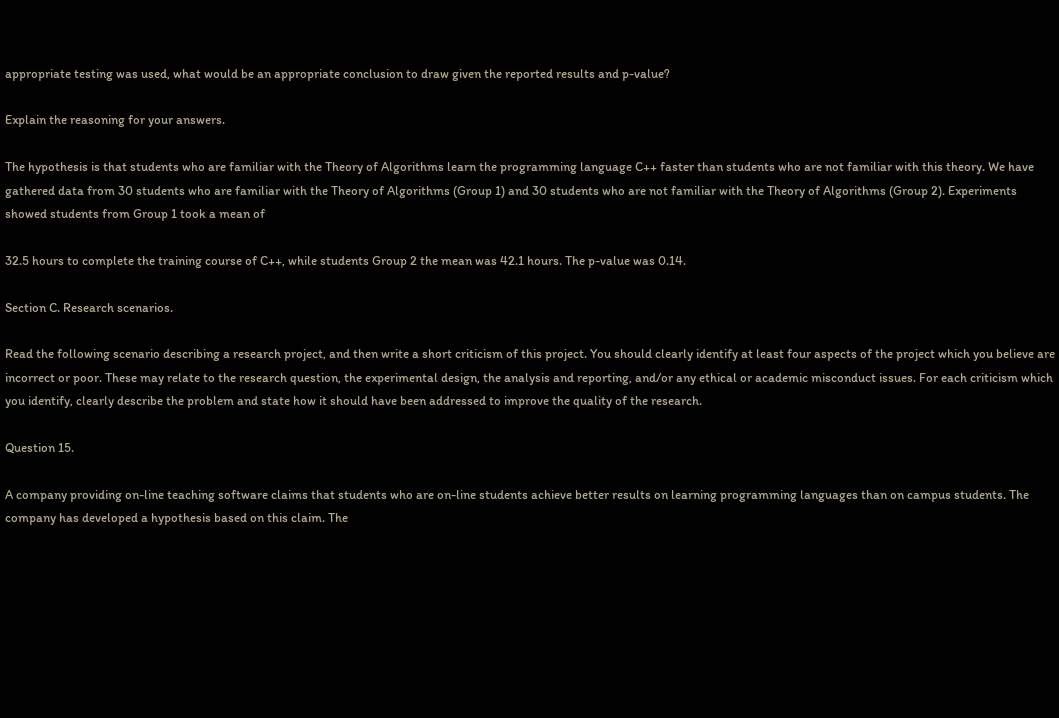appropriate testing was used, what would be an appropriate conclusion to draw given the reported results and p-value?

Explain the reasoning for your answers.

The hypothesis is that students who are familiar with the Theory of Algorithms learn the programming language C++ faster than students who are not familiar with this theory. We have gathered data from 30 students who are familiar with the Theory of Algorithms (Group 1) and 30 students who are not familiar with the Theory of Algorithms (Group 2). Experiments showed students from Group 1 took a mean of

32.5 hours to complete the training course of C++, while students Group 2 the mean was 42.1 hours. The p-value was 0.14.

Section C. Research scenarios.

Read the following scenario describing a research project, and then write a short criticism of this project. You should clearly identify at least four aspects of the project which you believe are incorrect or poor. These may relate to the research question, the experimental design, the analysis and reporting, and/or any ethical or academic misconduct issues. For each criticism which you identify, clearly describe the problem and state how it should have been addressed to improve the quality of the research.

Question 15.

A company providing on-line teaching software claims that students who are on-line students achieve better results on learning programming languages than on campus students. The company has developed a hypothesis based on this claim. The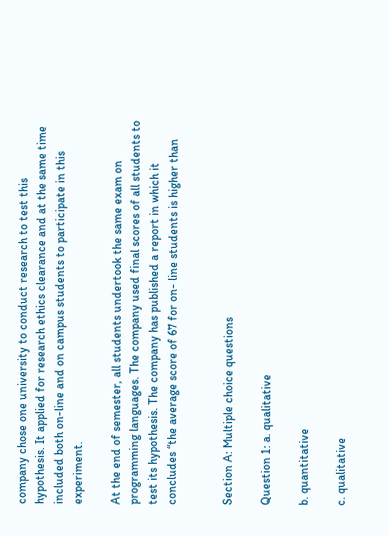company chose one university to conduct research to test this hypothesis. It applied for research ethics clearance and at the same time included both on-line and on campus students to participate in this experiment.

At the end of semester, all students undertook the same exam on programming languages. The company used final scores of all students to test its hypothesis. The company has published a report in which it concludes “the average score of 67 for on- line students is higher than


Section A: Multiple choice questions

Question 1: a. qualitative

b. quantitative

c. qualitative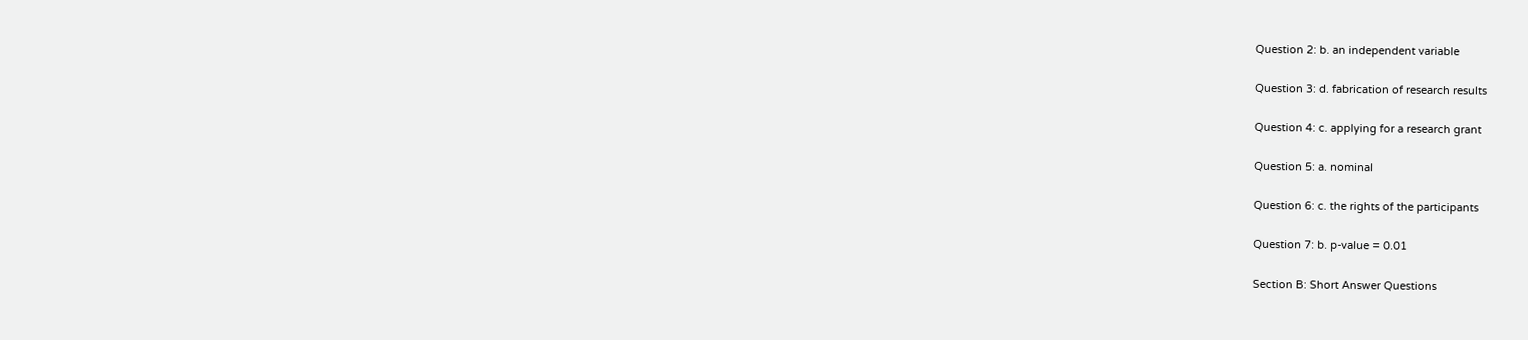Question 2: b. an independent variable

Question 3: d. fabrication of research results

Question 4: c. applying for a research grant

Question 5: a. nominal

Question 6: c. the rights of the participants

Question 7: b. p-value = 0.01

Section B: Short Answer Questions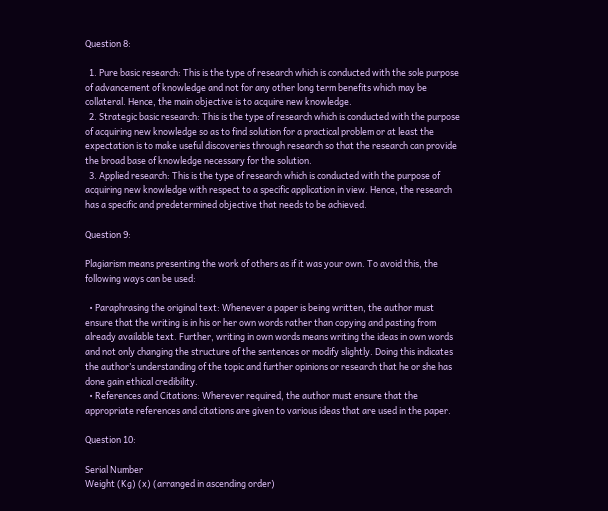Question 8:

  1. Pure basic research: This is the type of research which is conducted with the sole purpose of advancement of knowledge and not for any other long term benefits which may be collateral. Hence, the main objective is to acquire new knowledge.
  2. Strategic basic research: This is the type of research which is conducted with the purpose of acquiring new knowledge so as to find solution for a practical problem or at least the expectation is to make useful discoveries through research so that the research can provide the broad base of knowledge necessary for the solution.
  3. Applied research: This is the type of research which is conducted with the purpose of acquiring new knowledge with respect to a specific application in view. Hence, the research has a specific and predetermined objective that needs to be achieved.

Question 9:

Plagiarism means presenting the work of others as if it was your own. To avoid this, the following ways can be used:

  • Paraphrasing the original text: Whenever a paper is being written, the author must ensure that the writing is in his or her own words rather than copying and pasting from already available text. Further, writing in own words means writing the ideas in own words and not only changing the structure of the sentences or modify slightly. Doing this indicates the author’s understanding of the topic and further opinions or research that he or she has done gain ethical credibility.
  • References and Citations: Wherever required, the author must ensure that the appropriate references and citations are given to various ideas that are used in the paper.

Question 10:

Serial Number
Weight (Kg) (x) (arranged in ascending order)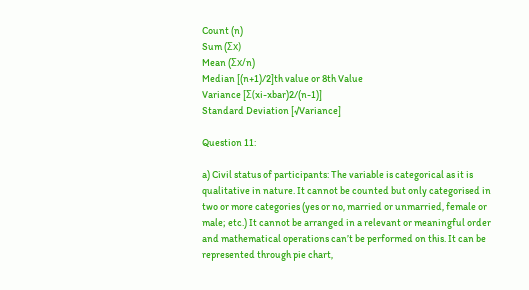Count (n)
Sum (Ʃx)
Mean (Ʃx/n)
Median [(n+1)/2]th value or 8th Value
Variance [Ʃ(xi-xbar)2/(n-1)]
Standard Deviation [√Variance]

Question 11:

a) Civil status of participants: The variable is categorical as it is qualitative in nature. It cannot be counted but only categorised in two or more categories (yes or no, married or unmarried, female or male; etc.) It cannot be arranged in a relevant or meaningful order and mathematical operations can’t be performed on this. It can be represented through pie chart,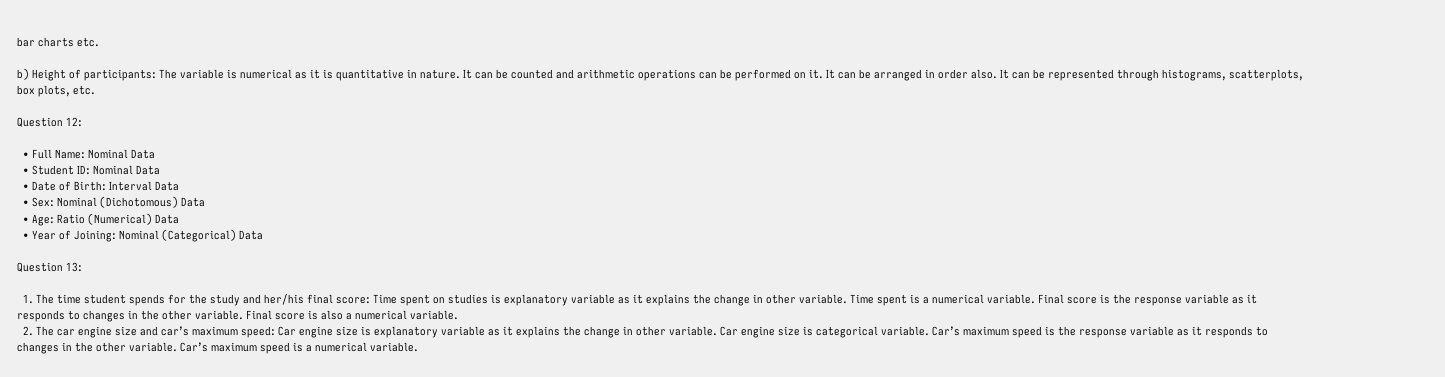bar charts etc.

b) Height of participants: The variable is numerical as it is quantitative in nature. It can be counted and arithmetic operations can be performed on it. It can be arranged in order also. It can be represented through histograms, scatterplots, box plots, etc.

Question 12:

  • Full Name: Nominal Data
  • Student ID: Nominal Data
  • Date of Birth: Interval Data
  • Sex: Nominal (Dichotomous) Data
  • Age: Ratio (Numerical) Data
  • Year of Joining: Nominal (Categorical) Data

Question 13:

  1. The time student spends for the study and her/his final score: Time spent on studies is explanatory variable as it explains the change in other variable. Time spent is a numerical variable. Final score is the response variable as it responds to changes in the other variable. Final score is also a numerical variable.
  2. The car engine size and car’s maximum speed: Car engine size is explanatory variable as it explains the change in other variable. Car engine size is categorical variable. Car’s maximum speed is the response variable as it responds to changes in the other variable. Car’s maximum speed is a numerical variable.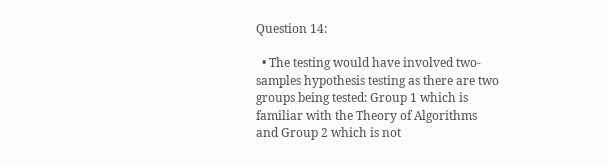Question 14:

  • The testing would have involved two-samples hypothesis testing as there are two groups being tested: Group 1 which is familiar with the Theory of Algorithms and Group 2 which is not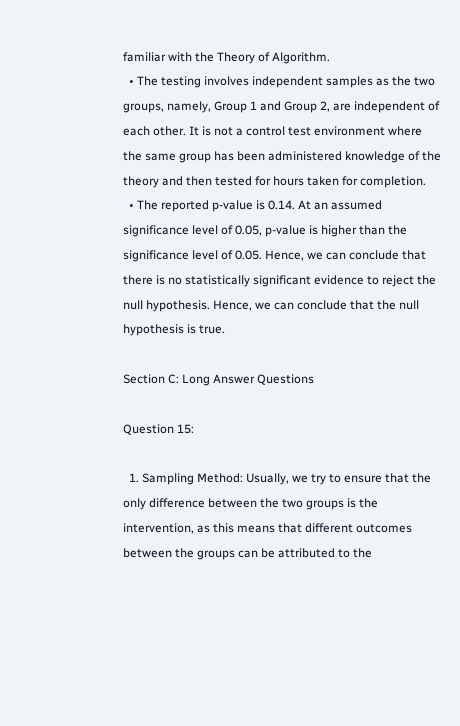familiar with the Theory of Algorithm.
  • The testing involves independent samples as the two groups, namely, Group 1 and Group 2, are independent of each other. It is not a control test environment where the same group has been administered knowledge of the theory and then tested for hours taken for completion.
  • The reported p-value is 0.14. At an assumed significance level of 0.05, p-value is higher than the significance level of 0.05. Hence, we can conclude that there is no statistically significant evidence to reject the null hypothesis. Hence, we can conclude that the null hypothesis is true.

Section C: Long Answer Questions

Question 15:

  1. Sampling Method: Usually, we try to ensure that the only difference between the two groups is the intervention, as this means that different outcomes between the groups can be attributed to the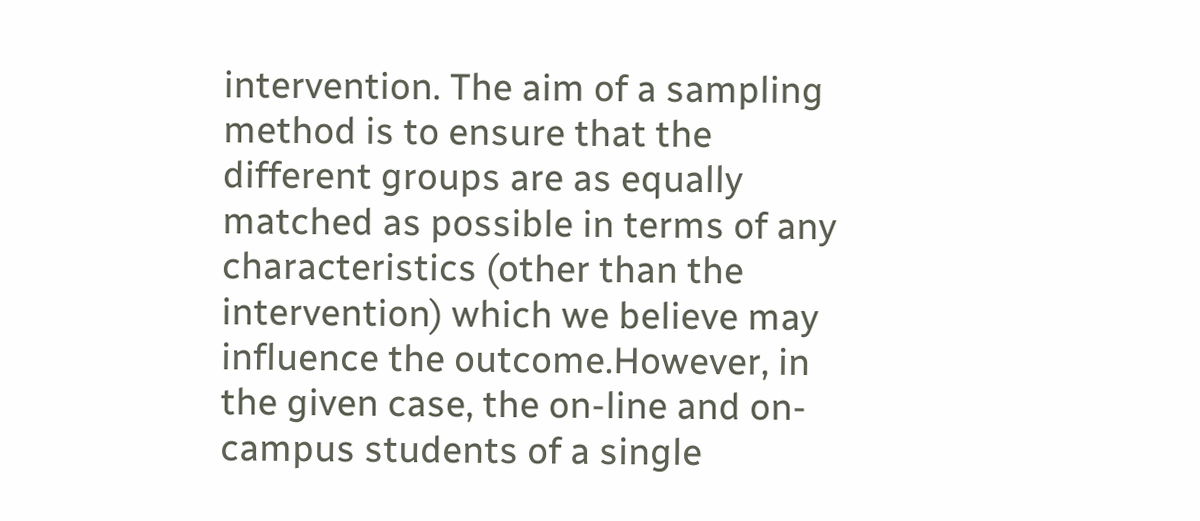intervention. The aim of a sampling method is to ensure that the different groups are as equally matched as possible in terms of any characteristics (other than the intervention) which we believe may influence the outcome.However, in the given case, the on-line and on-campus students of a single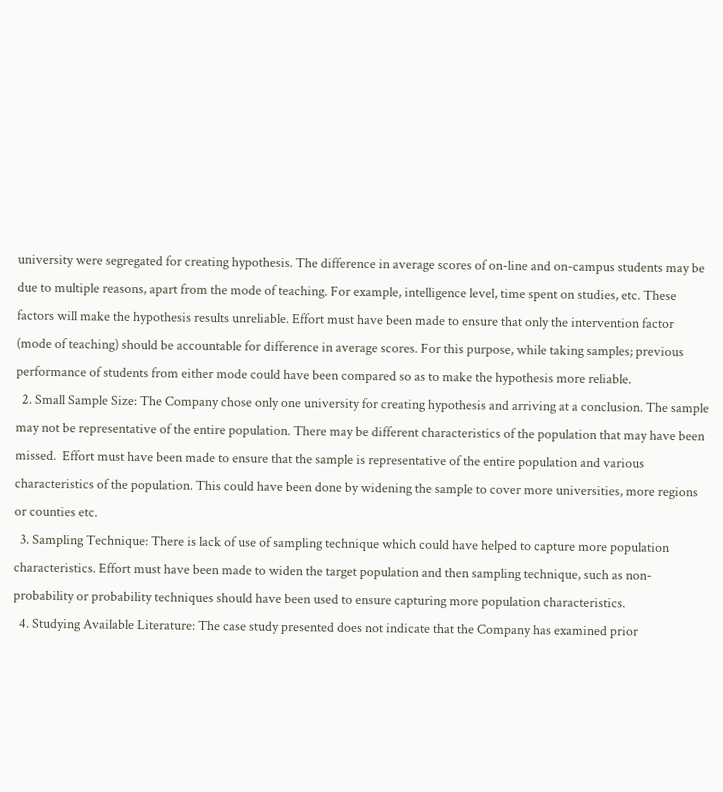university were segregated for creating hypothesis. The difference in average scores of on-line and on-campus students may be due to multiple reasons, apart from the mode of teaching. For example, intelligence level, time spent on studies, etc. These factors will make the hypothesis results unreliable. Effort must have been made to ensure that only the intervention factor (mode of teaching) should be accountable for difference in average scores. For this purpose, while taking samples; previous performance of students from either mode could have been compared so as to make the hypothesis more reliable.
  2. Small Sample Size: The Company chose only one university for creating hypothesis and arriving at a conclusion. The sample may not be representative of the entire population. There may be different characteristics of the population that may have been missed.  Effort must have been made to ensure that the sample is representative of the entire population and various characteristics of the population. This could have been done by widening the sample to cover more universities, more regions or counties etc.
  3. Sampling Technique: There is lack of use of sampling technique which could have helped to capture more population characteristics. Effort must have been made to widen the target population and then sampling technique, such as non-probability or probability techniques should have been used to ensure capturing more population characteristics.
  4. Studying Available Literature: The case study presented does not indicate that the Company has examined prior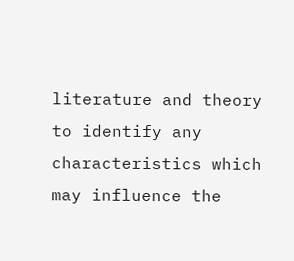literature and theory to identify any characteristics which may influence the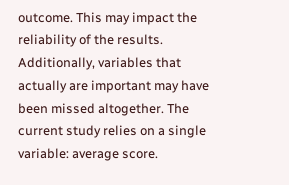outcome. This may impact the reliability of the results. Additionally, variables that actually are important may have been missed altogether. The current study relies on a single variable: average score.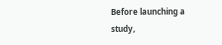Before launching a study,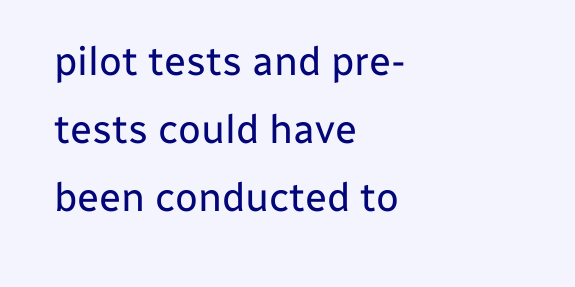pilot tests and pre-tests could have been conducted to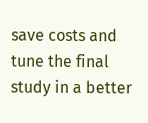save costs and tune the final study in a better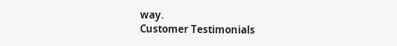way.
Customer Testimonials